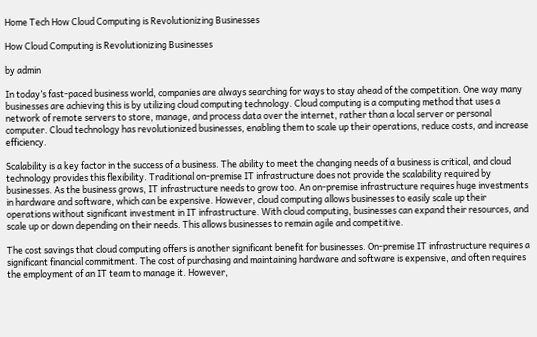Home Tech How Cloud Computing is Revolutionizing Businesses

How Cloud Computing is Revolutionizing Businesses

by admin

In today’s fast-paced business world, companies are always searching for ways to stay ahead of the competition. One way many businesses are achieving this is by utilizing cloud computing technology. Cloud computing is a computing method that uses a network of remote servers to store, manage, and process data over the internet, rather than a local server or personal computer. Cloud technology has revolutionized businesses, enabling them to scale up their operations, reduce costs, and increase efficiency.

Scalability is a key factor in the success of a business. The ability to meet the changing needs of a business is critical, and cloud technology provides this flexibility. Traditional on-premise IT infrastructure does not provide the scalability required by businesses. As the business grows, IT infrastructure needs to grow too. An on-premise infrastructure requires huge investments in hardware and software, which can be expensive. However, cloud computing allows businesses to easily scale up their operations without significant investment in IT infrastructure. With cloud computing, businesses can expand their resources, and scale up or down depending on their needs. This allows businesses to remain agile and competitive.

The cost savings that cloud computing offers is another significant benefit for businesses. On-premise IT infrastructure requires a significant financial commitment. The cost of purchasing and maintaining hardware and software is expensive, and often requires the employment of an IT team to manage it. However,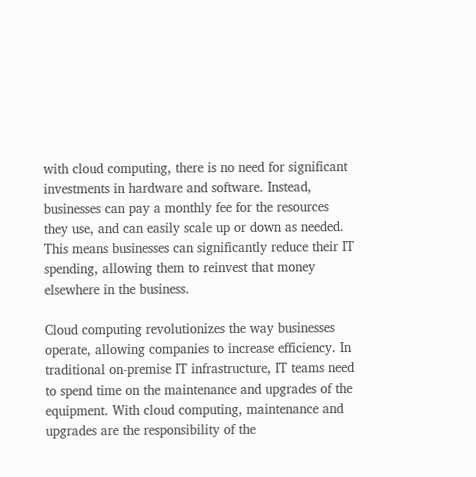with cloud computing, there is no need for significant investments in hardware and software. Instead, businesses can pay a monthly fee for the resources they use, and can easily scale up or down as needed. This means businesses can significantly reduce their IT spending, allowing them to reinvest that money elsewhere in the business.

Cloud computing revolutionizes the way businesses operate, allowing companies to increase efficiency. In traditional on-premise IT infrastructure, IT teams need to spend time on the maintenance and upgrades of the equipment. With cloud computing, maintenance and upgrades are the responsibility of the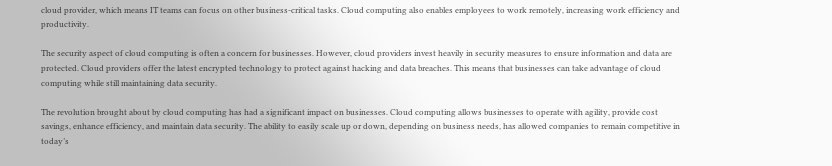cloud provider, which means IT teams can focus on other business-critical tasks. Cloud computing also enables employees to work remotely, increasing work efficiency and productivity.

The security aspect of cloud computing is often a concern for businesses. However, cloud providers invest heavily in security measures to ensure information and data are protected. Cloud providers offer the latest encrypted technology to protect against hacking and data breaches. This means that businesses can take advantage of cloud computing while still maintaining data security.

The revolution brought about by cloud computing has had a significant impact on businesses. Cloud computing allows businesses to operate with agility, provide cost savings, enhance efficiency, and maintain data security. The ability to easily scale up or down, depending on business needs, has allowed companies to remain competitive in today’s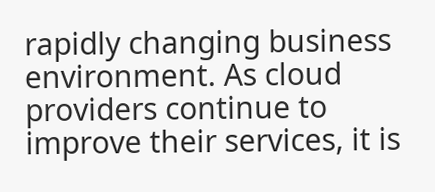rapidly changing business environment. As cloud providers continue to improve their services, it is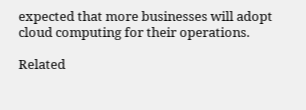expected that more businesses will adopt cloud computing for their operations.

Related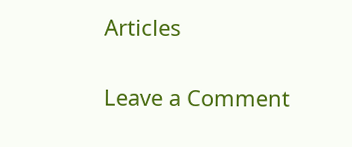Articles

Leave a Comment